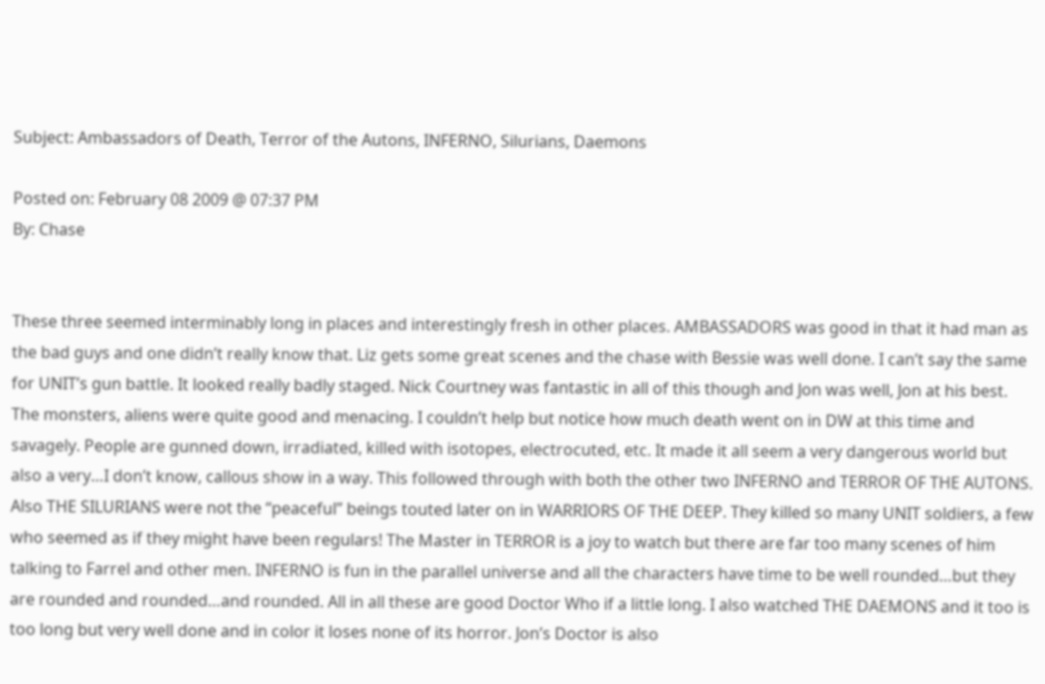Subject: Ambassadors of Death, Terror of the Autons, INFERNO, Silurians, Daemons

Posted on: February 08 2009 @ 07:37 PM
By: Chase


These three seemed interminably long in places and interestingly fresh in other places. AMBASSADORS was good in that it had man as the bad guys and one didn’t really know that. Liz gets some great scenes and the chase with Bessie was well done. I can’t say the same for UNIT’s gun battle. It looked really badly staged. Nick Courtney was fantastic in all of this though and Jon was well, Jon at his best. The monsters, aliens were quite good and menacing. I couldn’t help but notice how much death went on in DW at this time and savagely. People are gunned down, irradiated, killed with isotopes, electrocuted, etc. It made it all seem a very dangerous world but also a very…I don’t know, callous show in a way. This followed through with both the other two INFERNO and TERROR OF THE AUTONS. Also THE SILURIANS were not the “peaceful” beings touted later on in WARRIORS OF THE DEEP. They killed so many UNIT soldiers, a few who seemed as if they might have been regulars! The Master in TERROR is a joy to watch but there are far too many scenes of him talking to Farrel and other men. INFERNO is fun in the parallel universe and all the characters have time to be well rounded…but they are rounded and rounded…and rounded. All in all these are good Doctor Who if a little long. I also watched THE DAEMONS and it too is too long but very well done and in color it loses none of its horror. Jon’s Doctor is also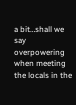a bit…shall we say overpowering when meeting the locals in the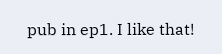pub in ep1. I like that!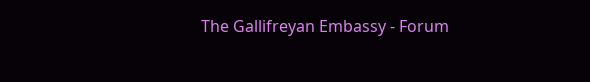The Gallifreyan Embassy - Forum